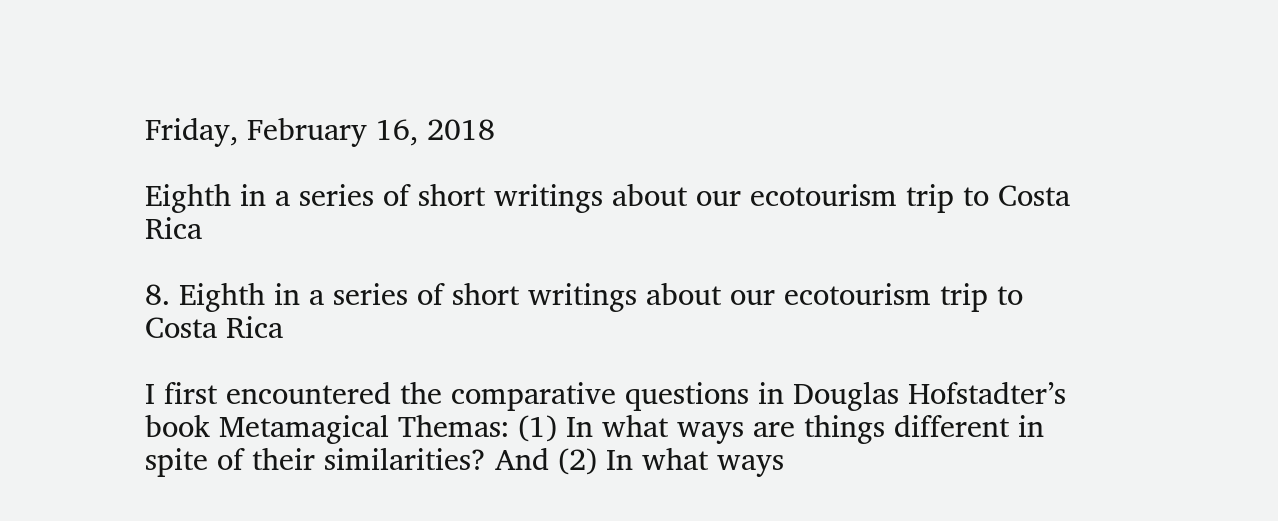Friday, February 16, 2018

Eighth in a series of short writings about our ecotourism trip to Costa Rica

8. Eighth in a series of short writings about our ecotourism trip to Costa Rica

I first encountered the comparative questions in Douglas Hofstadter’s book Metamagical Themas: (1) In what ways are things different in spite of their similarities? And (2) In what ways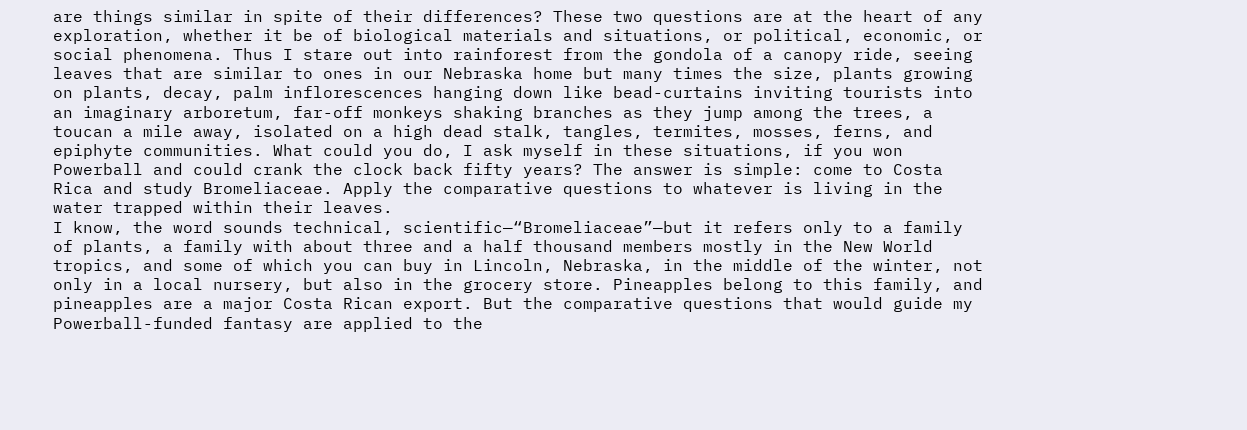are things similar in spite of their differences? These two questions are at the heart of any exploration, whether it be of biological materials and situations, or political, economic, or social phenomena. Thus I stare out into rainforest from the gondola of a canopy ride, seeing leaves that are similar to ones in our Nebraska home but many times the size, plants growing on plants, decay, palm inflorescences hanging down like bead-curtains inviting tourists into an imaginary arboretum, far-off monkeys shaking branches as they jump among the trees, a toucan a mile away, isolated on a high dead stalk, tangles, termites, mosses, ferns, and epiphyte communities. What could you do, I ask myself in these situations, if you won Powerball and could crank the clock back fifty years? The answer is simple: come to Costa Rica and study Bromeliaceae. Apply the comparative questions to whatever is living in the water trapped within their leaves.
I know, the word sounds technical, scientific—“Bromeliaceae”—but it refers only to a family of plants, a family with about three and a half thousand members mostly in the New World tropics, and some of which you can buy in Lincoln, Nebraska, in the middle of the winter, not only in a local nursery, but also in the grocery store. Pineapples belong to this family, and pineapples are a major Costa Rican export. But the comparative questions that would guide my Powerball-funded fantasy are applied to the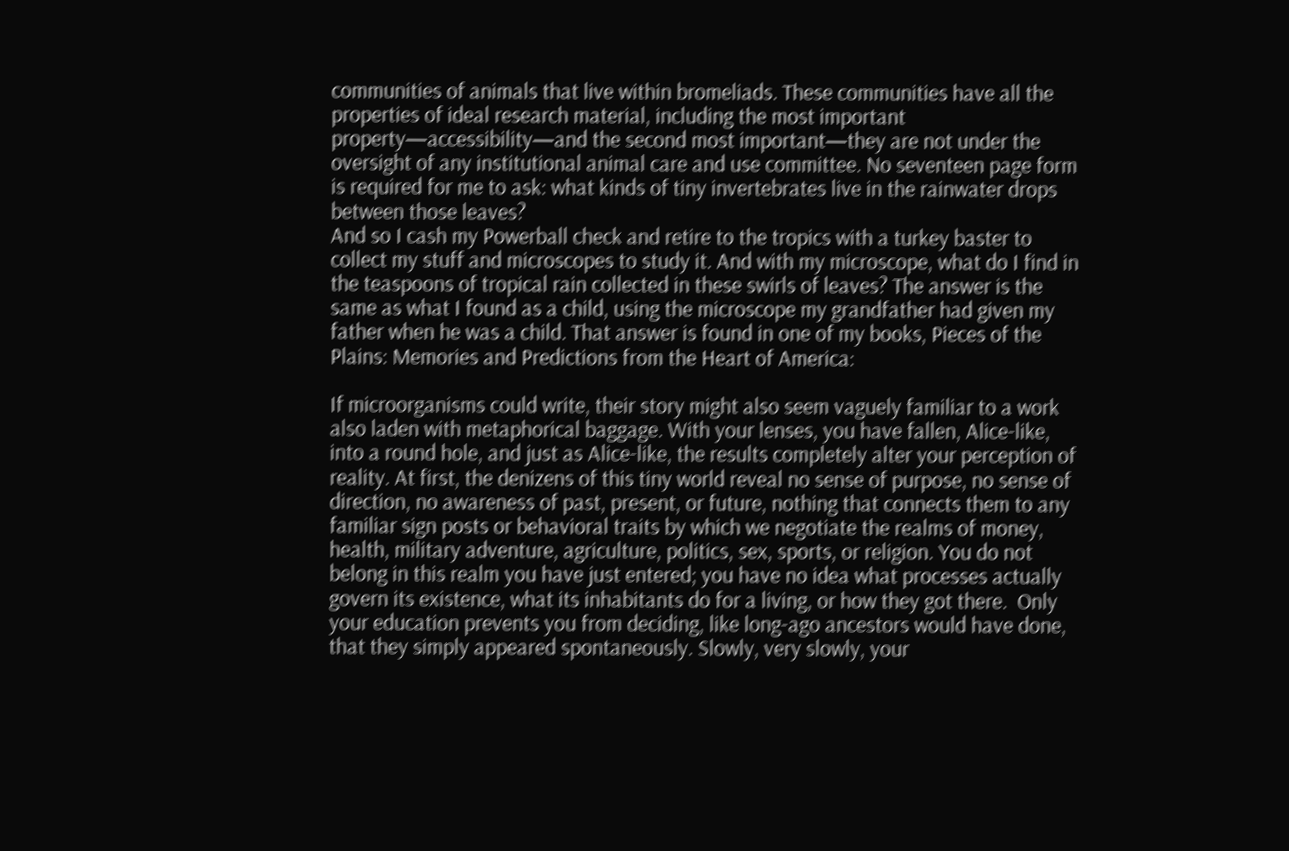communities of animals that live within bromeliads. These communities have all the properties of ideal research material, including the most important property—accessibility—and the second most important—they are not under the oversight of any institutional animal care and use committee. No seventeen page form is required for me to ask: what kinds of tiny invertebrates live in the rainwater drops between those leaves?
And so I cash my Powerball check and retire to the tropics with a turkey baster to collect my stuff and microscopes to study it. And with my microscope, what do I find in the teaspoons of tropical rain collected in these swirls of leaves? The answer is the same as what I found as a child, using the microscope my grandfather had given my father when he was a child. That answer is found in one of my books, Pieces of the Plains: Memories and Predictions from the Heart of America:

If microorganisms could write, their story might also seem vaguely familiar to a work also laden with metaphorical baggage. With your lenses, you have fallen, Alice-like, into a round hole, and just as Alice-like, the results completely alter your perception of reality. At first, the denizens of this tiny world reveal no sense of purpose, no sense of direction, no awareness of past, present, or future, nothing that connects them to any familiar sign posts or behavioral traits by which we negotiate the realms of money, health, military adventure, agriculture, politics, sex, sports, or religion. You do not belong in this realm you have just entered; you have no idea what processes actually govern its existence, what its inhabitants do for a living, or how they got there.  Only your education prevents you from deciding, like long-ago ancestors would have done, that they simply appeared spontaneously. Slowly, very slowly, your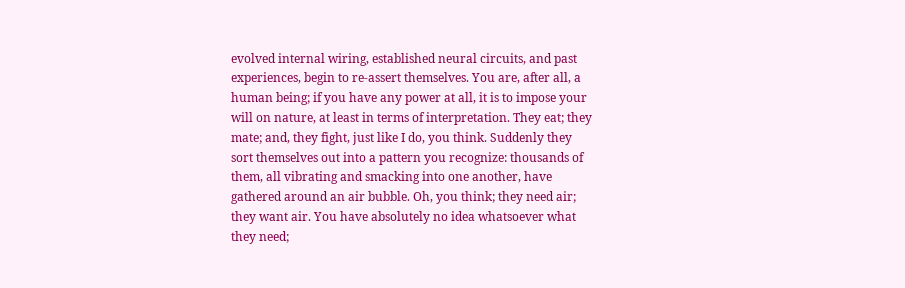evolved internal wiring, established neural circuits, and past experiences, begin to re-assert themselves. You are, after all, a human being; if you have any power at all, it is to impose your will on nature, at least in terms of interpretation. They eat; they mate; and, they fight, just like I do, you think. Suddenly they sort themselves out into a pattern you recognize: thousands of them, all vibrating and smacking into one another, have gathered around an air bubble. Oh, you think; they need air; they want air. You have absolutely no idea whatsoever what they need;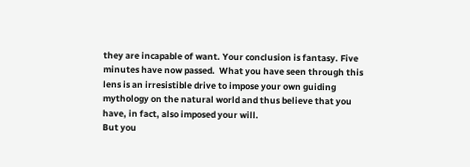they are incapable of want. Your conclusion is fantasy. Five minutes have now passed.  What you have seen through this lens is an irresistible drive to impose your own guiding mythology on the natural world and thus believe that you have, in fact, also imposed your will.
But you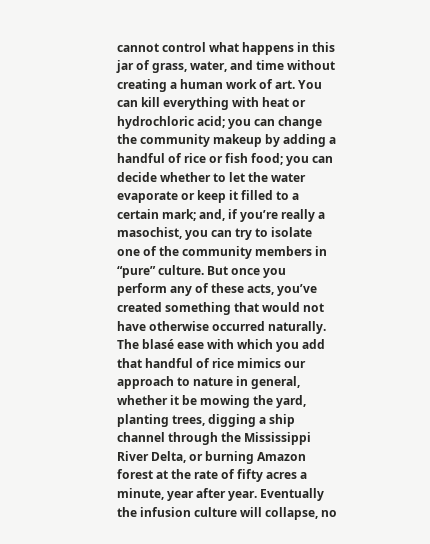cannot control what happens in this jar of grass, water, and time without creating a human work of art. You can kill everything with heat or hydrochloric acid; you can change the community makeup by adding a handful of rice or fish food; you can decide whether to let the water evaporate or keep it filled to a certain mark; and, if you’re really a masochist, you can try to isolate one of the community members in “pure” culture. But once you perform any of these acts, you’ve created something that would not have otherwise occurred naturally. The blasé ease with which you add that handful of rice mimics our approach to nature in general, whether it be mowing the yard, planting trees, digging a ship channel through the Mississippi River Delta, or burning Amazon forest at the rate of fifty acres a minute, year after year. Eventually the infusion culture will collapse, no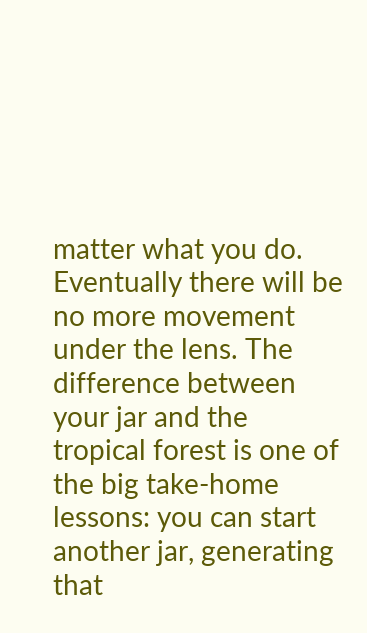matter what you do. Eventually there will be no more movement under the lens. The difference between your jar and the tropical forest is one of the big take-home lessons: you can start another jar, generating that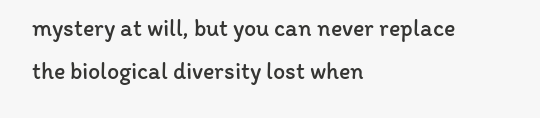mystery at will, but you can never replace the biological diversity lost when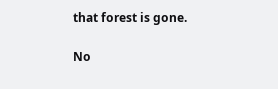that forest is gone.

No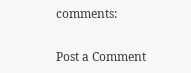comments:

Post a Comment